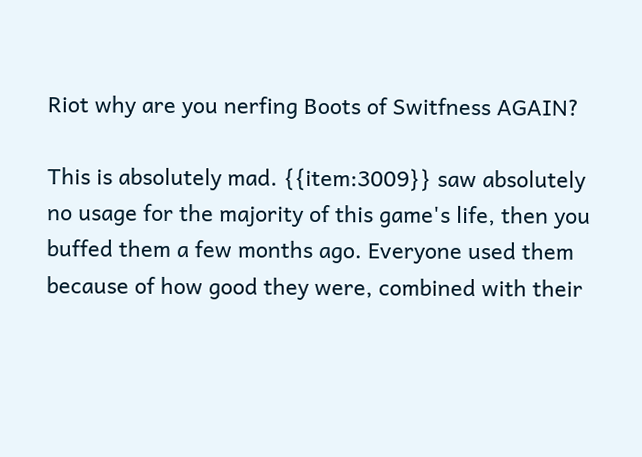Riot why are you nerfing Boots of Switfness AGAIN?

This is absolutely mad. {{item:3009}} saw absolutely no usage for the majority of this game's life, then you buffed them a few months ago. Everyone used them because of how good they were, combined with their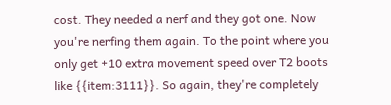cost. They needed a nerf and they got one. Now you're nerfing them again. To the point where you only get +10 extra movement speed over T2 boots like {{item:3111}}. So again, they're completely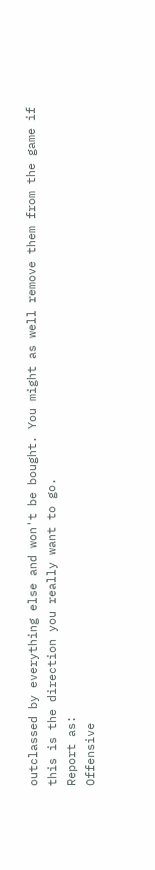outclassed by everything else and won't be bought. You might as well remove them from the game if this is the direction you really want to go.
Report as:
Offensive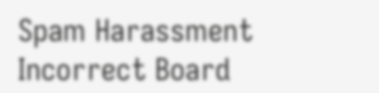Spam Harassment Incorrect Board